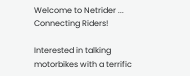Welcome to Netrider ... Connecting Riders!

Interested in talking motorbikes with a terrific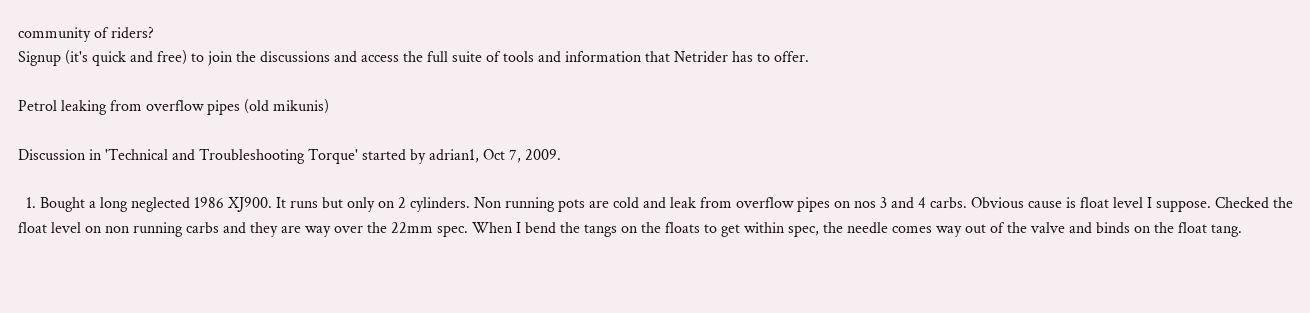community of riders?
Signup (it's quick and free) to join the discussions and access the full suite of tools and information that Netrider has to offer.

Petrol leaking from overflow pipes (old mikunis)

Discussion in 'Technical and Troubleshooting Torque' started by adrian1, Oct 7, 2009.

  1. Bought a long neglected 1986 XJ900. It runs but only on 2 cylinders. Non running pots are cold and leak from overflow pipes on nos 3 and 4 carbs. Obvious cause is float level I suppose. Checked the float level on non running carbs and they are way over the 22mm spec. When I bend the tangs on the floats to get within spec, the needle comes way out of the valve and binds on the float tang.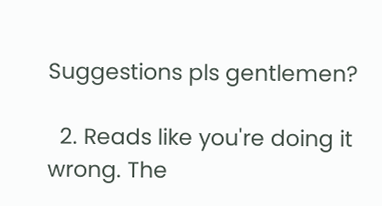Suggestions pls gentlemen?

  2. Reads like you're doing it wrong. The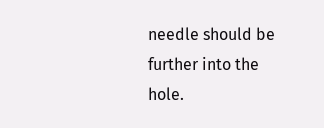needle should be further into the hole.